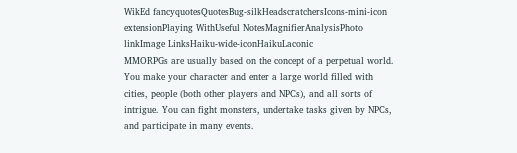WikEd fancyquotesQuotesBug-silkHeadscratchersIcons-mini-icon extensionPlaying WithUseful NotesMagnifierAnalysisPhoto linkImage LinksHaiku-wide-iconHaikuLaconic
MMORPGs are usually based on the concept of a perpetual world. You make your character and enter a large world filled with cities, people (both other players and NPCs), and all sorts of intrigue. You can fight monsters, undertake tasks given by NPCs, and participate in many events.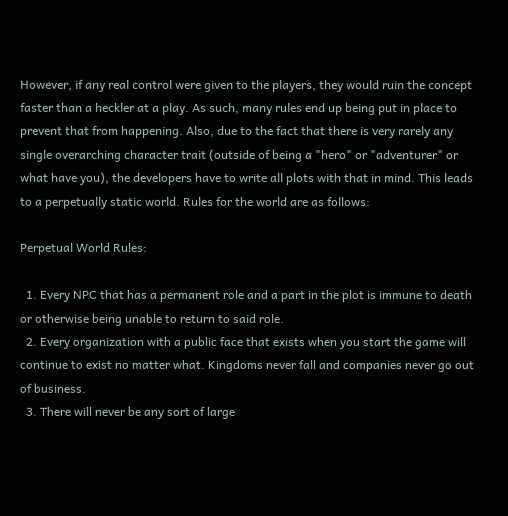However, if any real control were given to the players, they would ruin the concept faster than a heckler at a play. As such, many rules end up being put in place to prevent that from happening. Also, due to the fact that there is very rarely any single overarching character trait (outside of being a "hero" or "adventurer" or what have you), the developers have to write all plots with that in mind. This leads to a perpetually static world. Rules for the world are as follows:

Perpetual World Rules:

  1. Every NPC that has a permanent role and a part in the plot is immune to death or otherwise being unable to return to said role.
  2. Every organization with a public face that exists when you start the game will continue to exist no matter what. Kingdoms never fall and companies never go out of business.
  3. There will never be any sort of large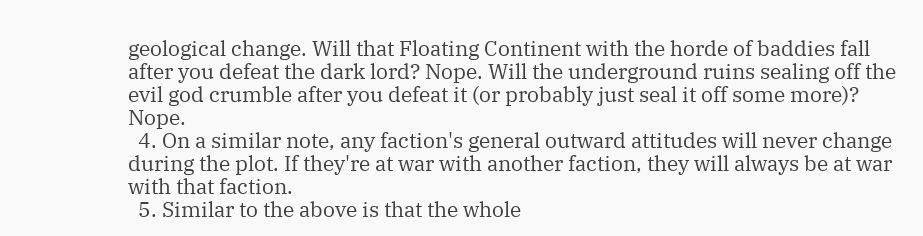geological change. Will that Floating Continent with the horde of baddies fall after you defeat the dark lord? Nope. Will the underground ruins sealing off the evil god crumble after you defeat it (or probably just seal it off some more)? Nope.
  4. On a similar note, any faction's general outward attitudes will never change during the plot. If they're at war with another faction, they will always be at war with that faction.
  5. Similar to the above is that the whole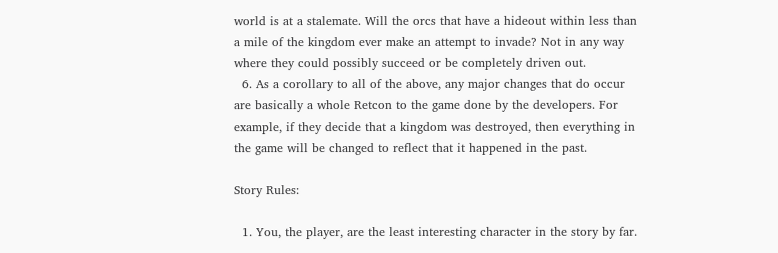world is at a stalemate. Will the orcs that have a hideout within less than a mile of the kingdom ever make an attempt to invade? Not in any way where they could possibly succeed or be completely driven out.
  6. As a corollary to all of the above, any major changes that do occur are basically a whole Retcon to the game done by the developers. For example, if they decide that a kingdom was destroyed, then everything in the game will be changed to reflect that it happened in the past.

Story Rules:

  1. You, the player, are the least interesting character in the story by far.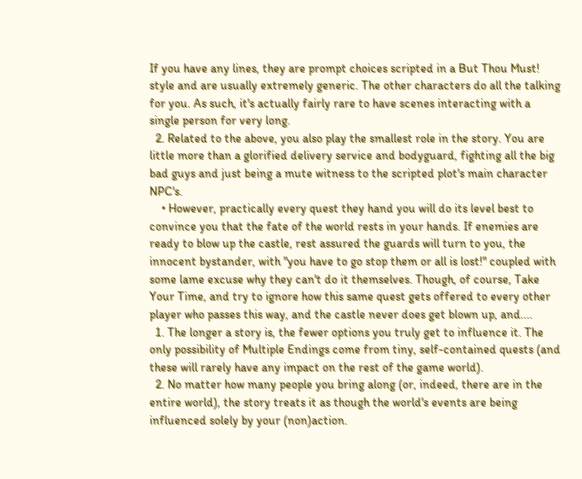If you have any lines, they are prompt choices scripted in a But Thou Must! style and are usually extremely generic. The other characters do all the talking for you. As such, it's actually fairly rare to have scenes interacting with a single person for very long.
  2. Related to the above, you also play the smallest role in the story. You are little more than a glorified delivery service and bodyguard, fighting all the big bad guys and just being a mute witness to the scripted plot's main character NPC's.
    • However, practically every quest they hand you will do its level best to convince you that the fate of the world rests in your hands. If enemies are ready to blow up the castle, rest assured the guards will turn to you, the innocent bystander, with "you have to go stop them or all is lost!" coupled with some lame excuse why they can't do it themselves. Though, of course, Take Your Time, and try to ignore how this same quest gets offered to every other player who passes this way, and the castle never does get blown up, and....
  1. The longer a story is, the fewer options you truly get to influence it. The only possibility of Multiple Endings come from tiny, self-contained quests (and these will rarely have any impact on the rest of the game world).
  2. No matter how many people you bring along (or, indeed, there are in the entire world), the story treats it as though the world's events are being influenced solely by your (non)action.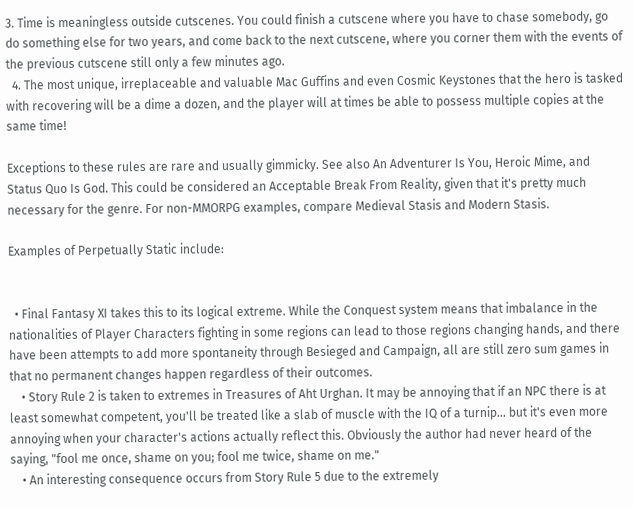3. Time is meaningless outside cutscenes. You could finish a cutscene where you have to chase somebody, go do something else for two years, and come back to the next cutscene, where you corner them with the events of the previous cutscene still only a few minutes ago.
  4. The most unique, irreplaceable and valuable Mac Guffins and even Cosmic Keystones that the hero is tasked with recovering will be a dime a dozen, and the player will at times be able to possess multiple copies at the same time!

Exceptions to these rules are rare and usually gimmicky. See also An Adventurer Is You, Heroic Mime, and Status Quo Is God. This could be considered an Acceptable Break From Reality, given that it's pretty much necessary for the genre. For non-MMORPG examples, compare Medieval Stasis and Modern Stasis.

Examples of Perpetually Static include:


  • Final Fantasy XI takes this to its logical extreme. While the Conquest system means that imbalance in the nationalities of Player Characters fighting in some regions can lead to those regions changing hands, and there have been attempts to add more spontaneity through Besieged and Campaign, all are still zero sum games in that no permanent changes happen regardless of their outcomes.
    • Story Rule 2 is taken to extremes in Treasures of Aht Urghan. It may be annoying that if an NPC there is at least somewhat competent, you'll be treated like a slab of muscle with the IQ of a turnip... but it's even more annoying when your character's actions actually reflect this. Obviously the author had never heard of the saying, "fool me once, shame on you; fool me twice, shame on me."
    • An interesting consequence occurs from Story Rule 5 due to the extremely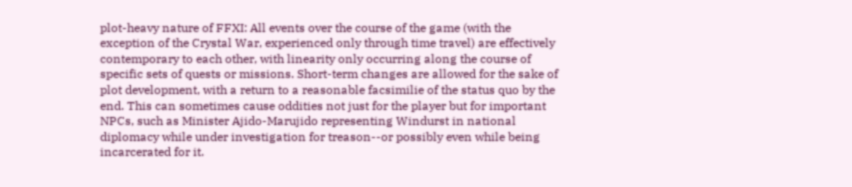plot-heavy nature of FFXI: All events over the course of the game (with the exception of the Crystal War, experienced only through time travel) are effectively contemporary to each other, with linearity only occurring along the course of specific sets of quests or missions. Short-term changes are allowed for the sake of plot development, with a return to a reasonable facsimilie of the status quo by the end. This can sometimes cause oddities not just for the player but for important NPCs, such as Minister Ajido-Marujido representing Windurst in national diplomacy while under investigation for treason--or possibly even while being incarcerated for it.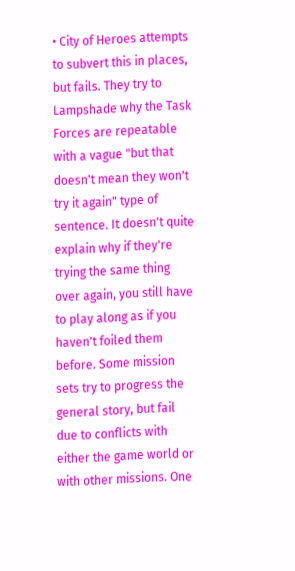• City of Heroes attempts to subvert this in places, but fails. They try to Lampshade why the Task Forces are repeatable with a vague "but that doesn't mean they won't try it again" type of sentence. It doesn't quite explain why if they're trying the same thing over again, you still have to play along as if you haven't foiled them before. Some mission sets try to progress the general story, but fail due to conflicts with either the game world or with other missions. One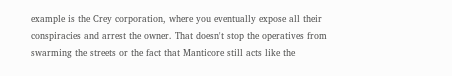example is the Crey corporation, where you eventually expose all their conspiracies and arrest the owner. That doesn't stop the operatives from swarming the streets or the fact that Manticore still acts like the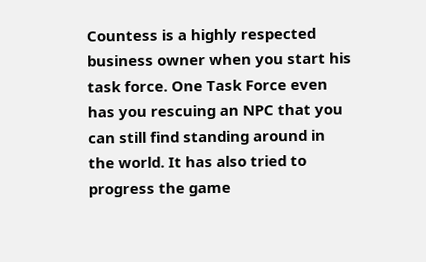Countess is a highly respected business owner when you start his task force. One Task Force even has you rescuing an NPC that you can still find standing around in the world. It has also tried to progress the game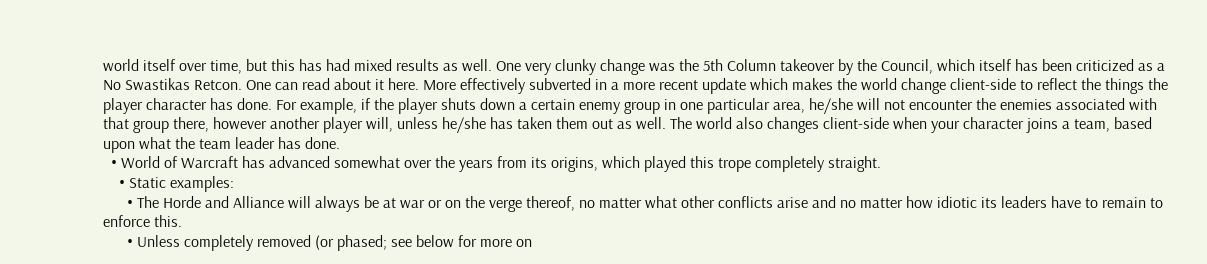world itself over time, but this has had mixed results as well. One very clunky change was the 5th Column takeover by the Council, which itself has been criticized as a No Swastikas Retcon. One can read about it here. More effectively subverted in a more recent update which makes the world change client-side to reflect the things the player character has done. For example, if the player shuts down a certain enemy group in one particular area, he/she will not encounter the enemies associated with that group there, however another player will, unless he/she has taken them out as well. The world also changes client-side when your character joins a team, based upon what the team leader has done.
  • World of Warcraft has advanced somewhat over the years from its origins, which played this trope completely straight.
    • Static examples:
      • The Horde and Alliance will always be at war or on the verge thereof, no matter what other conflicts arise and no matter how idiotic its leaders have to remain to enforce this.
      • Unless completely removed (or phased; see below for more on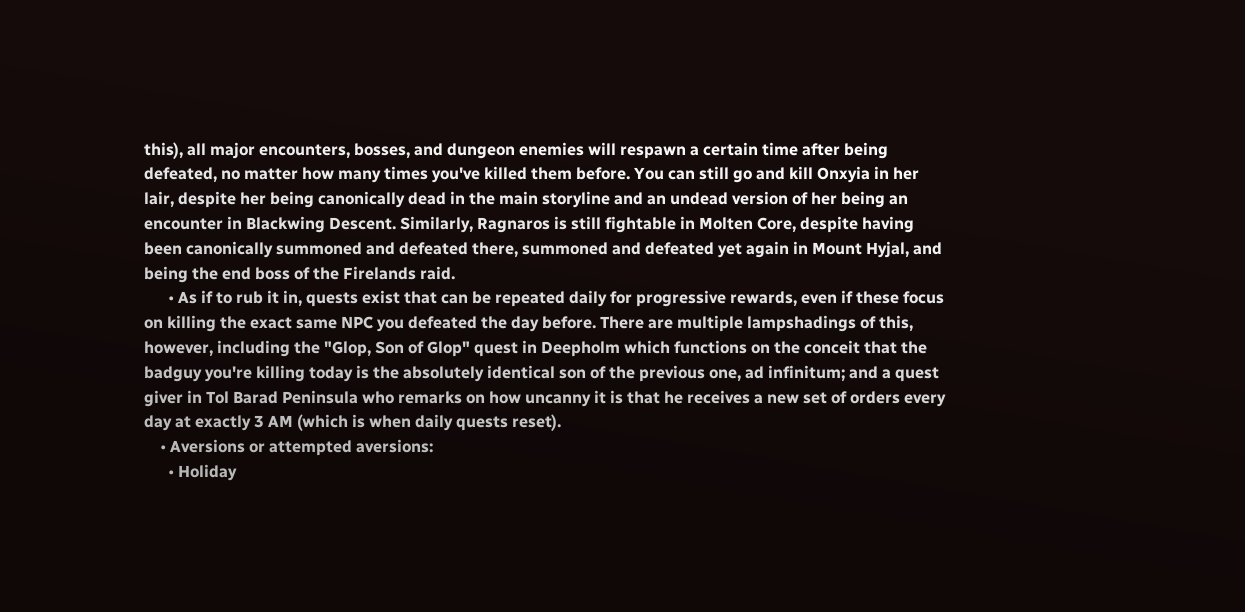this), all major encounters, bosses, and dungeon enemies will respawn a certain time after being defeated, no matter how many times you've killed them before. You can still go and kill Onxyia in her lair, despite her being canonically dead in the main storyline and an undead version of her being an encounter in Blackwing Descent. Similarly, Ragnaros is still fightable in Molten Core, despite having been canonically summoned and defeated there, summoned and defeated yet again in Mount Hyjal, and being the end boss of the Firelands raid.
      • As if to rub it in, quests exist that can be repeated daily for progressive rewards, even if these focus on killing the exact same NPC you defeated the day before. There are multiple lampshadings of this, however, including the "Glop, Son of Glop" quest in Deepholm which functions on the conceit that the badguy you're killing today is the absolutely identical son of the previous one, ad infinitum; and a quest giver in Tol Barad Peninsula who remarks on how uncanny it is that he receives a new set of orders every day at exactly 3 AM (which is when daily quests reset).
    • Aversions or attempted aversions:
      • Holiday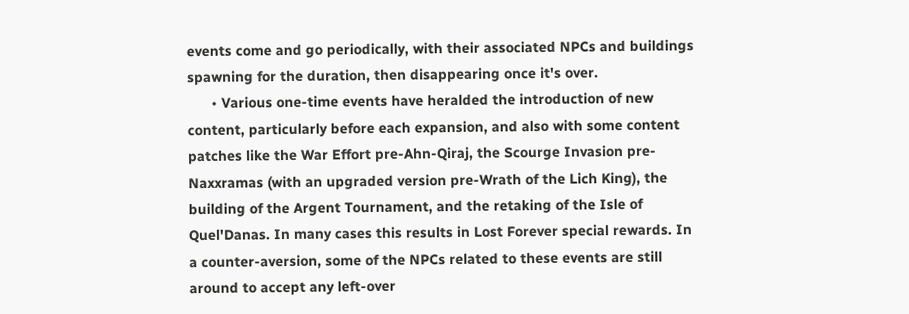events come and go periodically, with their associated NPCs and buildings spawning for the duration, then disappearing once it's over.
      • Various one-time events have heralded the introduction of new content, particularly before each expansion, and also with some content patches like the War Effort pre-Ahn-Qiraj, the Scourge Invasion pre-Naxxramas (with an upgraded version pre-Wrath of the Lich King), the building of the Argent Tournament, and the retaking of the Isle of Quel'Danas. In many cases this results in Lost Forever special rewards. In a counter-aversion, some of the NPCs related to these events are still around to accept any left-over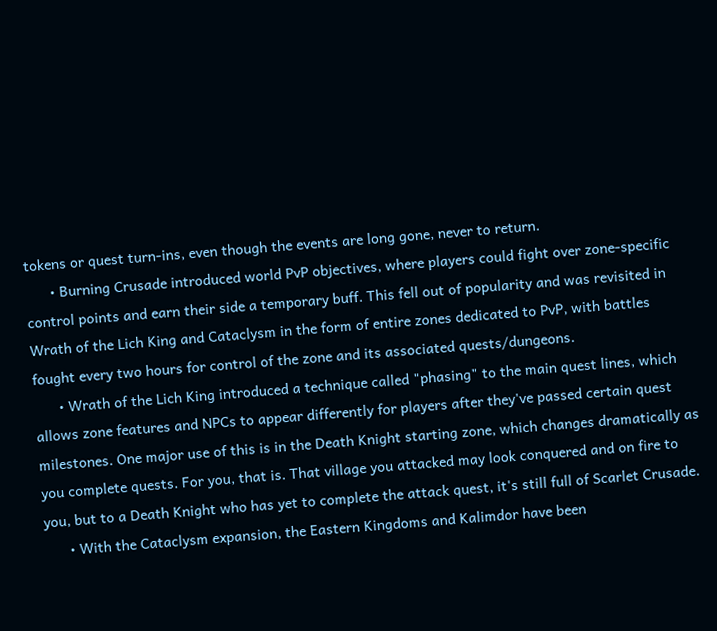tokens or quest turn-ins, even though the events are long gone, never to return.
      • Burning Crusade introduced world PvP objectives, where players could fight over zone-specific control points and earn their side a temporary buff. This fell out of popularity and was revisited in Wrath of the Lich King and Cataclysm in the form of entire zones dedicated to PvP, with battles fought every two hours for control of the zone and its associated quests/dungeons.
      • Wrath of the Lich King introduced a technique called "phasing" to the main quest lines, which allows zone features and NPCs to appear differently for players after they've passed certain quest milestones. One major use of this is in the Death Knight starting zone, which changes dramatically as you complete quests. For you, that is. That village you attacked may look conquered and on fire to you, but to a Death Knight who has yet to complete the attack quest, it's still full of Scarlet Crusade.
      • With the Cataclysm expansion, the Eastern Kingdoms and Kalimdor have been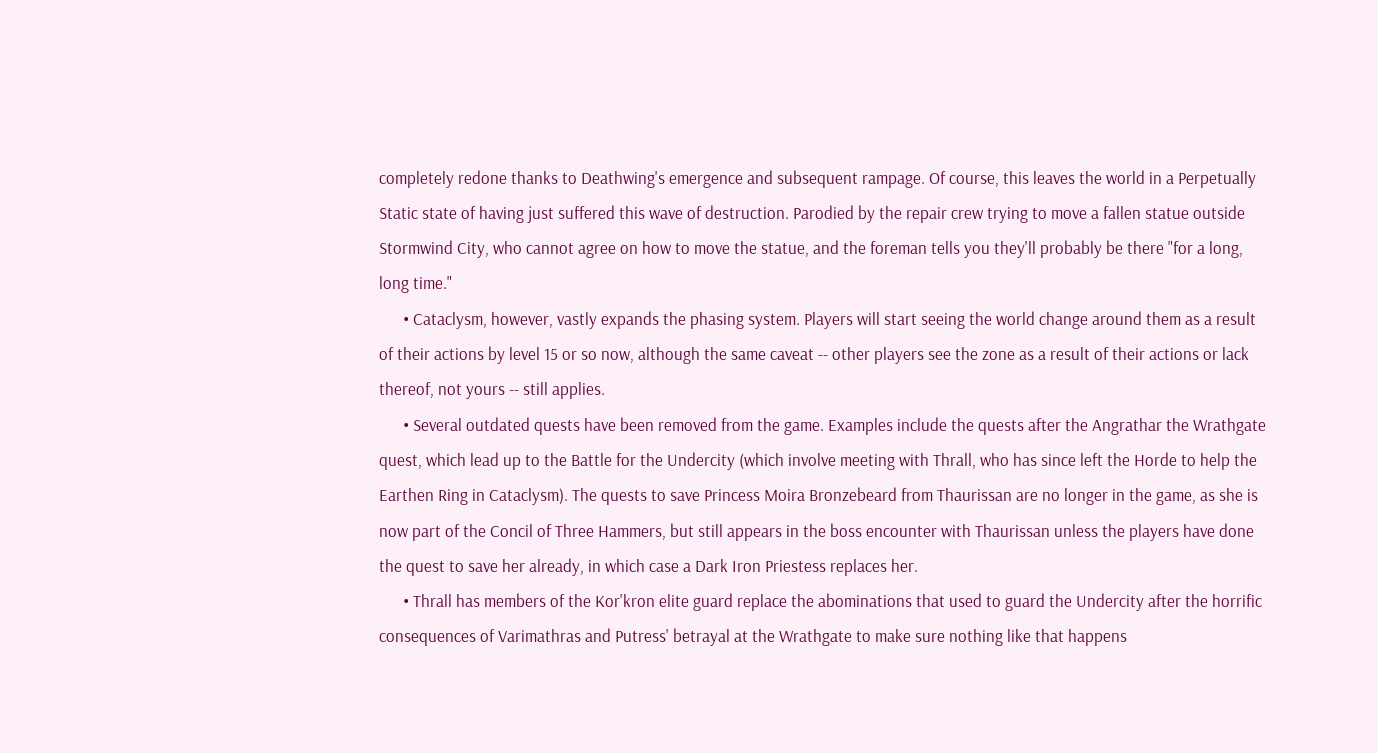completely redone thanks to Deathwing's emergence and subsequent rampage. Of course, this leaves the world in a Perpetually Static state of having just suffered this wave of destruction. Parodied by the repair crew trying to move a fallen statue outside Stormwind City, who cannot agree on how to move the statue, and the foreman tells you they'll probably be there "for a long, long time."
      • Cataclysm, however, vastly expands the phasing system. Players will start seeing the world change around them as a result of their actions by level 15 or so now, although the same caveat -- other players see the zone as a result of their actions or lack thereof, not yours -- still applies.
      • Several outdated quests have been removed from the game. Examples include the quests after the Angrathar the Wrathgate quest, which lead up to the Battle for the Undercity (which involve meeting with Thrall, who has since left the Horde to help the Earthen Ring in Cataclysm). The quests to save Princess Moira Bronzebeard from Thaurissan are no longer in the game, as she is now part of the Concil of Three Hammers, but still appears in the boss encounter with Thaurissan unless the players have done the quest to save her already, in which case a Dark Iron Priestess replaces her.
      • Thrall has members of the Kor'kron elite guard replace the abominations that used to guard the Undercity after the horrific consequences of Varimathras and Putress' betrayal at the Wrathgate to make sure nothing like that happens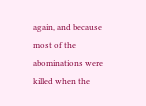again, and because most of the abominations were killed when the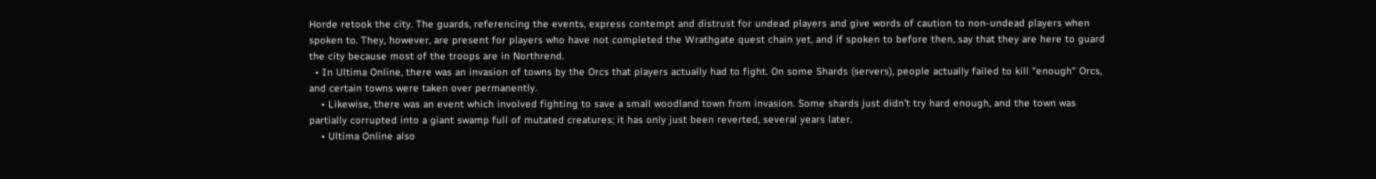Horde retook the city. The guards, referencing the events, express contempt and distrust for undead players and give words of caution to non-undead players when spoken to. They, however, are present for players who have not completed the Wrathgate quest chain yet, and if spoken to before then, say that they are here to guard the city because most of the troops are in Northrend.
  • In Ultima Online, there was an invasion of towns by the Orcs that players actually had to fight. On some Shards (servers), people actually failed to kill "enough" Orcs, and certain towns were taken over permanently.
    • Likewise, there was an event which involved fighting to save a small woodland town from invasion. Some shards just didn't try hard enough, and the town was partially corrupted into a giant swamp full of mutated creatures; it has only just been reverted, several years later.
    • Ultima Online also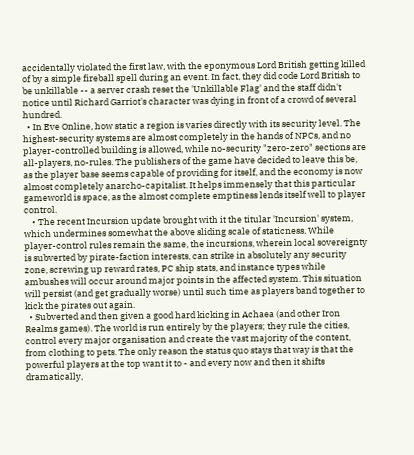accidentally violated the first law, with the eponymous Lord British getting killed of by a simple fireball spell during an event. In fact, they did code Lord British to be unkillable -- a server crash reset the 'Unkillable Flag' and the staff didn't notice until Richard Garriot's character was dying in front of a crowd of several hundred.
  • In Eve Online, how static a region is varies directly with its security level. The highest-security systems are almost completely in the hands of NPCs, and no player-controlled building is allowed, while no-security "zero-zero" sections are all-players, no-rules. The publishers of the game have decided to leave this be, as the player base seems capable of providing for itself, and the economy is now almost completely anarcho-capitalist. It helps immensely that this particular gameworld is space, as the almost complete emptiness lends itself well to player control.
    • The recent Incursion update brought with it the titular 'Incursion' system, which undermines somewhat the above sliding scale of staticness. While player-control rules remain the same, the incursions, wherein local sovereignty is subverted by pirate-faction interests, can strike in absolutely any security zone, screwing up reward rates, PC ship stats, and instance types while ambushes will occur around major points in the affected system. This situation will persist (and get gradually worse) until such time as players band together to kick the pirates out again.
  • Subverted and then given a good hard kicking in Achaea (and other Iron Realms games). The world is run entirely by the players; they rule the cities, control every major organisation and create the vast majority of the content, from clothing to pets. The only reason the status quo stays that way is that the powerful players at the top want it to - and every now and then it shifts dramatically,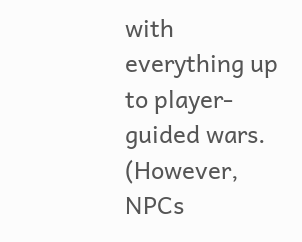with everything up to player-guided wars. (However, NPCs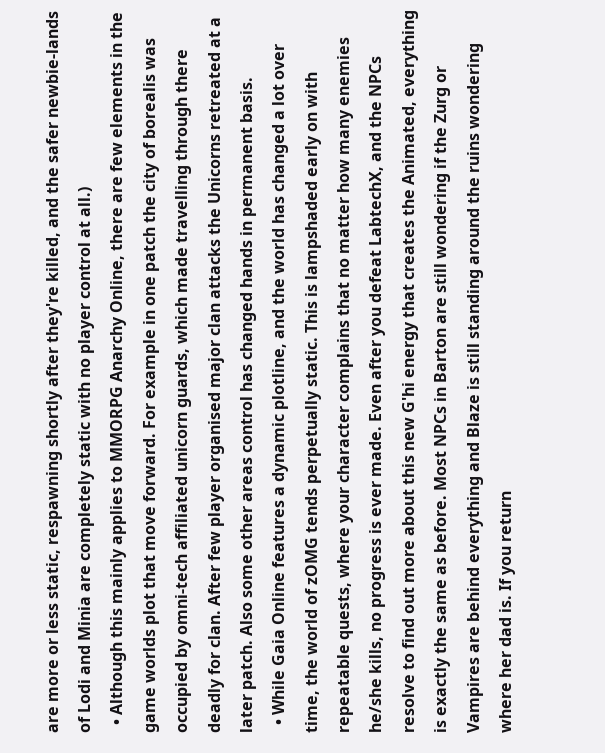are more or less static, respawning shortly after they're killed, and the safer newbie-lands of Lodi and Minia are completely static with no player control at all.)
  • Although this mainly applies to MMORPG Anarchy Online, there are few elements in the game worlds plot that move forward. For example in one patch the city of borealis was occupied by omni-tech affiliated unicorn guards, which made travelling through there deadly for clan. After few player organised major clan attacks the Unicorns retreated at a later patch. Also some other areas control has changed hands in permanent basis.
  • While Gaia Online features a dynamic plotline, and the world has changed a lot over time, the world of zOMG tends perpetually static. This is lampshaded early on with repeatable quests, where your character complains that no matter how many enemies he/she kills, no progress is ever made. Even after you defeat LabtechX, and the NPCs resolve to find out more about this new G'hi energy that creates the Animated, everything is exactly the same as before. Most NPCs in Barton are still wondering if the Zurg or Vampires are behind everything and Blaze is still standing around the ruins wondering where her dad is. If you return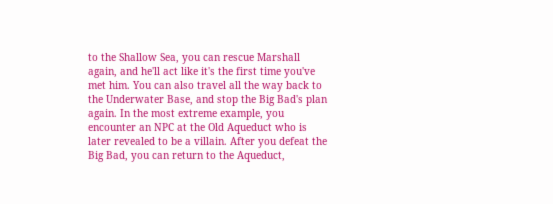to the Shallow Sea, you can rescue Marshall again, and he'll act like it's the first time you've met him. You can also travel all the way back to the Underwater Base, and stop the Big Bad's plan again. In the most extreme example, you encounter an NPC at the Old Aqueduct who is later revealed to be a villain. After you defeat the Big Bad, you can return to the Aqueduct,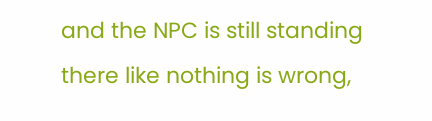and the NPC is still standing there like nothing is wrong,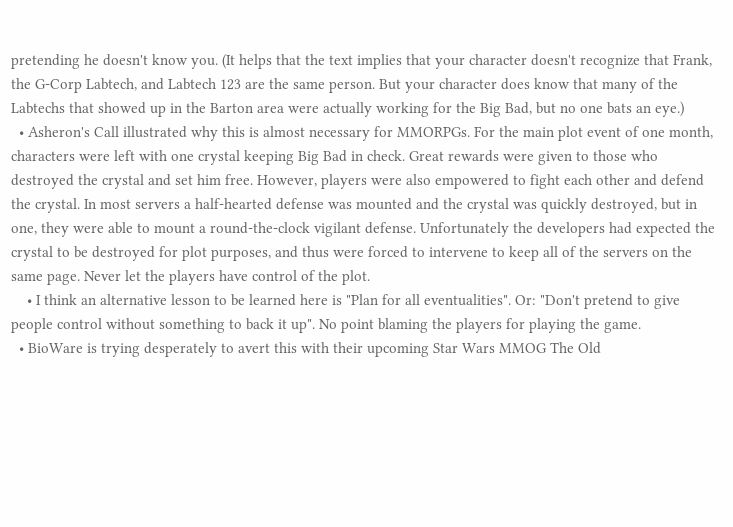pretending he doesn't know you. (It helps that the text implies that your character doesn't recognize that Frank, the G-Corp Labtech, and Labtech 123 are the same person. But your character does know that many of the Labtechs that showed up in the Barton area were actually working for the Big Bad, but no one bats an eye.)
  • Asheron's Call illustrated why this is almost necessary for MMORPGs. For the main plot event of one month, characters were left with one crystal keeping Big Bad in check. Great rewards were given to those who destroyed the crystal and set him free. However, players were also empowered to fight each other and defend the crystal. In most servers a half-hearted defense was mounted and the crystal was quickly destroyed, but in one, they were able to mount a round-the-clock vigilant defense. Unfortunately the developers had expected the crystal to be destroyed for plot purposes, and thus were forced to intervene to keep all of the servers on the same page. Never let the players have control of the plot.
    • I think an alternative lesson to be learned here is "Plan for all eventualities". Or: "Don't pretend to give people control without something to back it up". No point blaming the players for playing the game.
  • BioWare is trying desperately to avert this with their upcoming Star Wars MMOG The Old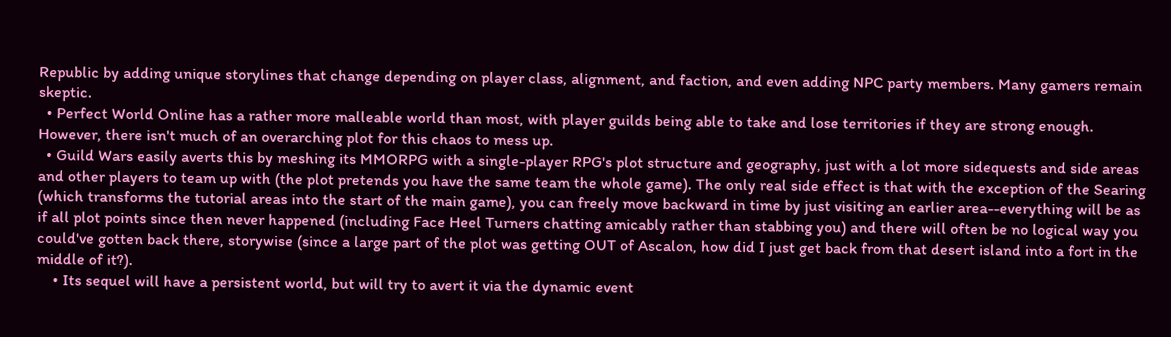Republic by adding unique storylines that change depending on player class, alignment, and faction, and even adding NPC party members. Many gamers remain skeptic.
  • Perfect World Online has a rather more malleable world than most, with player guilds being able to take and lose territories if they are strong enough. However, there isn't much of an overarching plot for this chaos to mess up.
  • Guild Wars easily averts this by meshing its MMORPG with a single-player RPG's plot structure and geography, just with a lot more sidequests and side areas and other players to team up with (the plot pretends you have the same team the whole game). The only real side effect is that with the exception of the Searing (which transforms the tutorial areas into the start of the main game), you can freely move backward in time by just visiting an earlier area--everything will be as if all plot points since then never happened (including Face Heel Turners chatting amicably rather than stabbing you) and there will often be no logical way you could've gotten back there, storywise (since a large part of the plot was getting OUT of Ascalon, how did I just get back from that desert island into a fort in the middle of it?).
    • Its sequel will have a persistent world, but will try to avert it via the dynamic event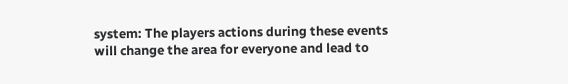system: The players actions during these events will change the area for everyone and lead to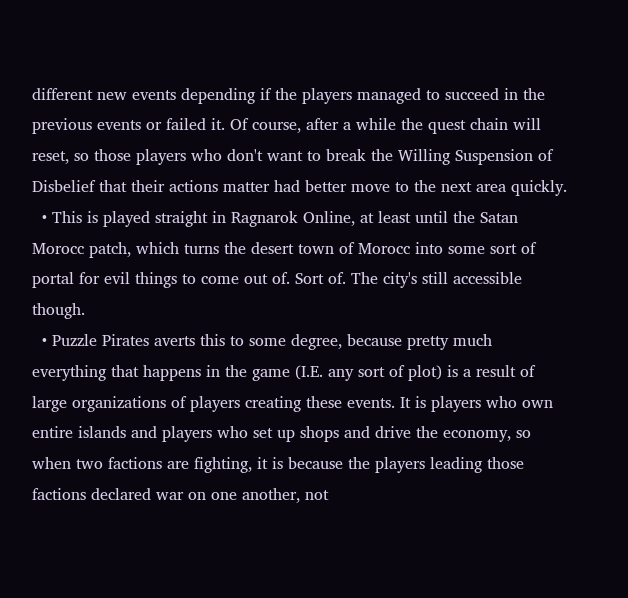different new events depending if the players managed to succeed in the previous events or failed it. Of course, after a while the quest chain will reset, so those players who don't want to break the Willing Suspension of Disbelief that their actions matter had better move to the next area quickly.
  • This is played straight in Ragnarok Online, at least until the Satan Morocc patch, which turns the desert town of Morocc into some sort of portal for evil things to come out of. Sort of. The city's still accessible though.
  • Puzzle Pirates averts this to some degree, because pretty much everything that happens in the game (I.E. any sort of plot) is a result of large organizations of players creating these events. It is players who own entire islands and players who set up shops and drive the economy, so when two factions are fighting, it is because the players leading those factions declared war on one another, not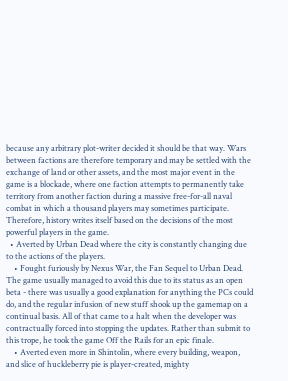because any arbitrary plot-writer decided it should be that way. Wars between factions are therefore temporary and may be settled with the exchange of land or other assets, and the most major event in the game is a blockade, where one faction attempts to permanently take territory from another faction during a massive free-for-all naval combat in which a thousand players may sometimes participate. Therefore, history writes itself based on the decisions of the most powerful players in the game.
  • Averted by Urban Dead where the city is constantly changing due to the actions of the players.
    • Fought furiously by Nexus War, the Fan Sequel to Urban Dead. The game usually managed to avoid this due to its status as an open beta - there was usually a good explanation for anything the PCs could do, and the regular infusion of new stuff shook up the gamemap on a continual basis. All of that came to a halt when the developer was contractually forced into stopping the updates. Rather than submit to this trope, he took the game Off the Rails for an epic finale.
    • Averted even more in Shintolin, where every building, weapon, and slice of huckleberry pie is player-created, mighty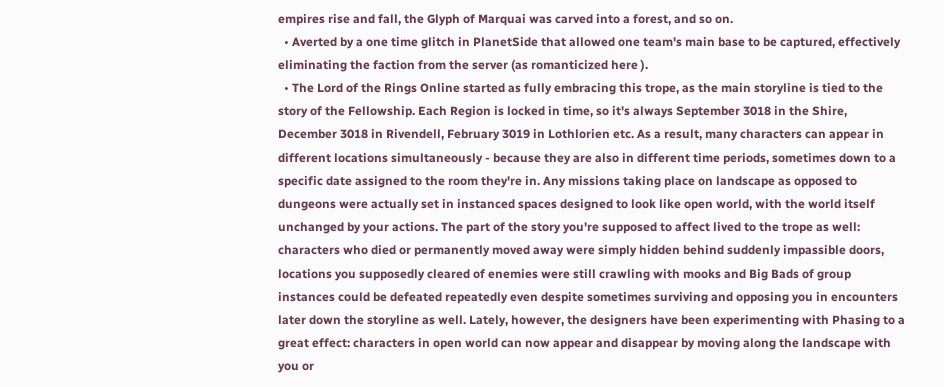empires rise and fall, the Glyph of Marquai was carved into a forest, and so on.
  • Averted by a one time glitch in PlanetSide that allowed one team's main base to be captured, effectively eliminating the faction from the server (as romanticized here ).
  • The Lord of the Rings Online started as fully embracing this trope, as the main storyline is tied to the story of the Fellowship. Each Region is locked in time, so it's always September 3018 in the Shire, December 3018 in Rivendell, February 3019 in Lothlorien etc. As a result, many characters can appear in different locations simultaneously - because they are also in different time periods, sometimes down to a specific date assigned to the room they're in. Any missions taking place on landscape as opposed to dungeons were actually set in instanced spaces designed to look like open world, with the world itself unchanged by your actions. The part of the story you're supposed to affect lived to the trope as well: characters who died or permanently moved away were simply hidden behind suddenly impassible doors, locations you supposedly cleared of enemies were still crawling with mooks and Big Bads of group instances could be defeated repeatedly even despite sometimes surviving and opposing you in encounters later down the storyline as well. Lately, however, the designers have been experimenting with Phasing to a great effect: characters in open world can now appear and disappear by moving along the landscape with you or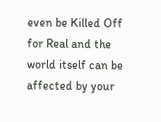even be Killed Off for Real and the world itself can be affected by your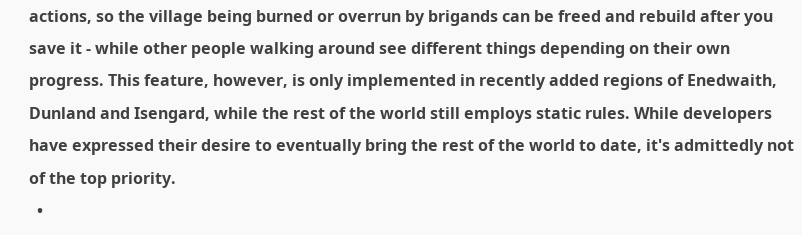actions, so the village being burned or overrun by brigands can be freed and rebuild after you save it - while other people walking around see different things depending on their own progress. This feature, however, is only implemented in recently added regions of Enedwaith, Dunland and Isengard, while the rest of the world still employs static rules. While developers have expressed their desire to eventually bring the rest of the world to date, it's admittedly not of the top priority.
  •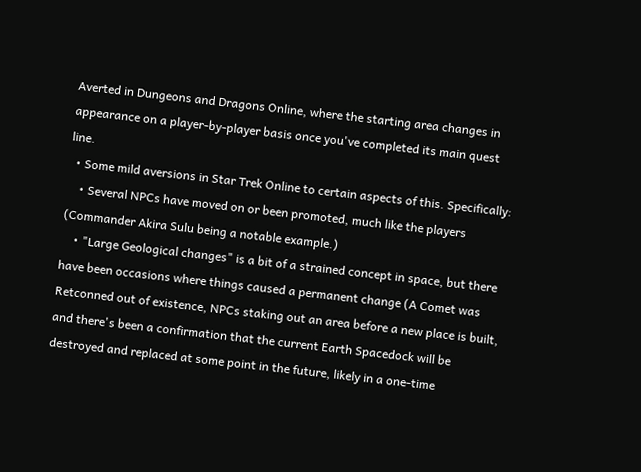Averted in Dungeons and Dragons Online, where the starting area changes in appearance on a player-by-player basis once you've completed its main quest line.
  • Some mild aversions in Star Trek Online to certain aspects of this. Specifically:
    • Several NPCs have moved on or been promoted, much like the players (Commander Akira Sulu being a notable example.)
    • "Large Geological changes" is a bit of a strained concept in space, but there have been occasions where things caused a permanent change (A Comet was Retconned out of existence, NPCs staking out an area before a new place is built, and there's been a confirmation that the current Earth Spacedock will be destroyed and replaced at some point in the future, likely in a one-time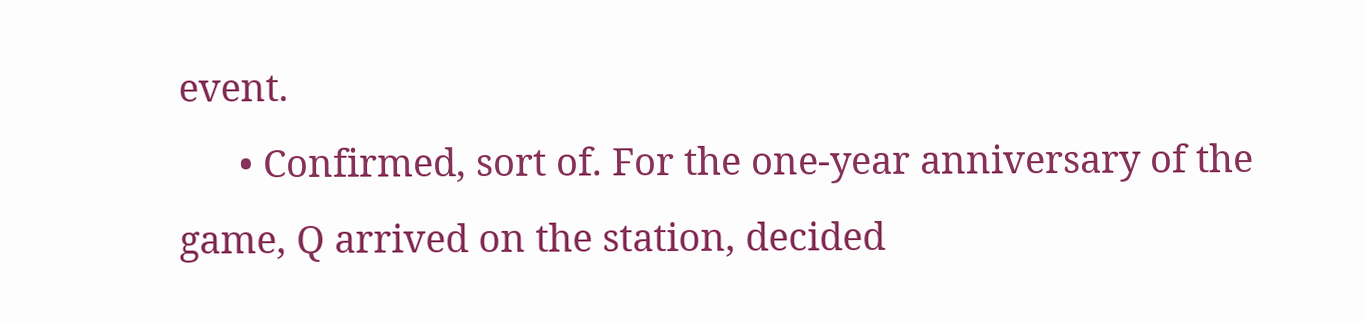event.
      • Confirmed, sort of. For the one-year anniversary of the game, Q arrived on the station, decided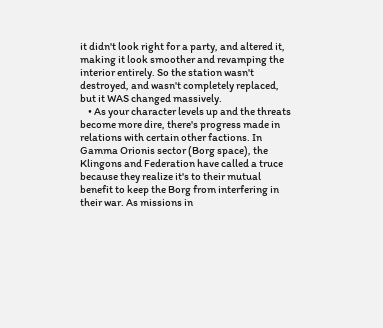it didn't look right for a party, and altered it, making it look smoother and revamping the interior entirely. So the station wasn't destroyed, and wasn't completely replaced, but it WAS changed massively.
    • As your character levels up and the threats become more dire, there's progress made in relations with certain other factions. In Gamma Orionis sector (Borg space), the Klingons and Federation have called a truce because they realize it's to their mutual benefit to keep the Borg from interfering in their war. As missions in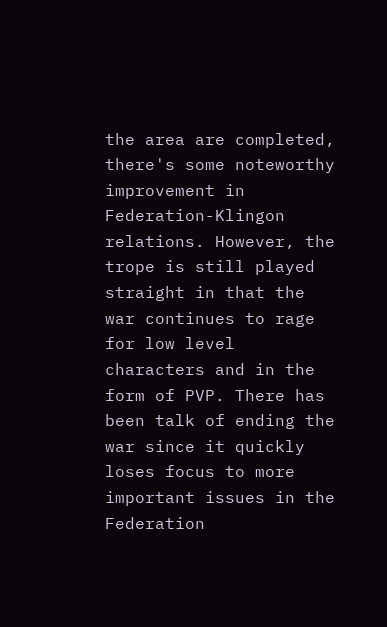the area are completed, there's some noteworthy improvement in Federation-Klingon relations. However, the trope is still played straight in that the war continues to rage for low level characters and in the form of PVP. There has been talk of ending the war since it quickly loses focus to more important issues in the Federation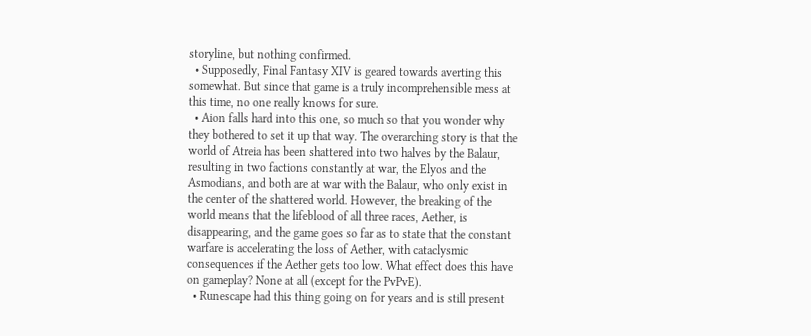storyline, but nothing confirmed.
  • Supposedly, Final Fantasy XIV is geared towards averting this somewhat. But since that game is a truly incomprehensible mess at this time, no one really knows for sure.
  • Aion falls hard into this one, so much so that you wonder why they bothered to set it up that way. The overarching story is that the world of Atreia has been shattered into two halves by the Balaur, resulting in two factions constantly at war, the Elyos and the Asmodians, and both are at war with the Balaur, who only exist in the center of the shattered world. However, the breaking of the world means that the lifeblood of all three races, Aether, is disappearing, and the game goes so far as to state that the constant warfare is accelerating the loss of Aether, with cataclysmic consequences if the Aether gets too low. What effect does this have on gameplay? None at all (except for the PvPvE).
  • Runescape had this thing going on for years and is still present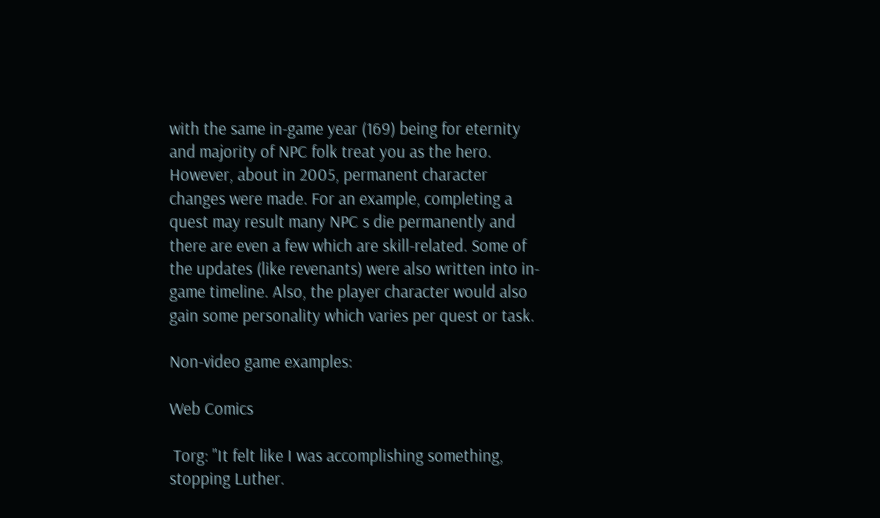with the same in-game year (169) being for eternity and majority of NPC folk treat you as the hero. However, about in 2005, permanent character changes were made. For an example, completing a quest may result many NPC s die permanently and there are even a few which are skill-related. Some of the updates (like revenants) were also written into in-game timeline. Also, the player character would also gain some personality which varies per quest or task.

Non-video game examples:

Web Comics

 Torg: "It felt like I was accomplishing something, stopping Luther.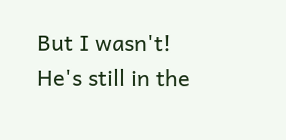But I wasn't! He's still in the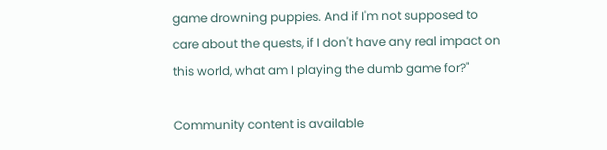game drowning puppies. And if I'm not supposed to care about the quests, if I don't have any real impact on this world, what am I playing the dumb game for?"

Community content is available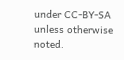under CC-BY-SA unless otherwise noted.